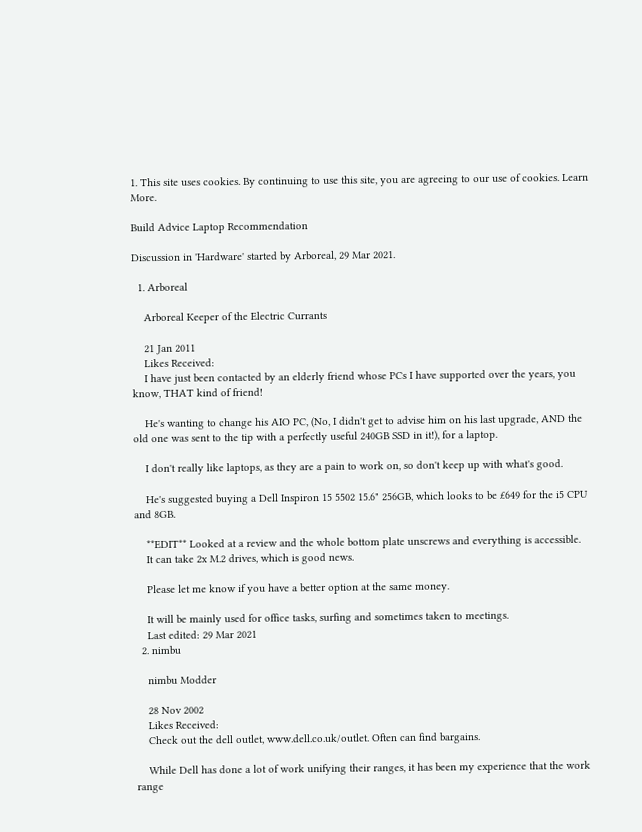1. This site uses cookies. By continuing to use this site, you are agreeing to our use of cookies. Learn More.

Build Advice Laptop Recommendation

Discussion in 'Hardware' started by Arboreal, 29 Mar 2021.

  1. Arboreal

    Arboreal Keeper of the Electric Currants

    21 Jan 2011
    Likes Received:
    I have just been contacted by an elderly friend whose PCs I have supported over the years, you know, THAT kind of friend!

    He's wanting to change his AIO PC, (No, I didn't get to advise him on his last upgrade, AND the old one was sent to the tip with a perfectly useful 240GB SSD in it!), for a laptop.

    I don't really like laptops, as they are a pain to work on, so don't keep up with what's good.

    He's suggested buying a Dell Inspiron 15 5502 15.6" 256GB, which looks to be £649 for the i5 CPU and 8GB.

    **EDIT** Looked at a review and the whole bottom plate unscrews and everything is accessible.
    It can take 2x M.2 drives, which is good news.

    Please let me know if you have a better option at the same money.

    It will be mainly used for office tasks, surfing and sometimes taken to meetings.
    Last edited: 29 Mar 2021
  2. nimbu

    nimbu Modder

    28 Nov 2002
    Likes Received:
    Check out the dell outlet, www.dell.co.uk/outlet. Often can find bargains.

    While Dell has done a lot of work unifying their ranges, it has been my experience that the work range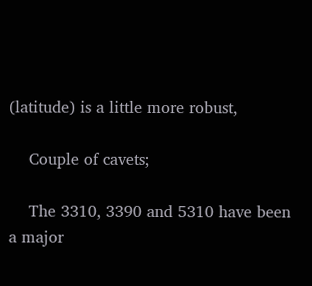(latitude) is a little more robust,

    Couple of cavets;

    The 3310, 3390 and 5310 have been a major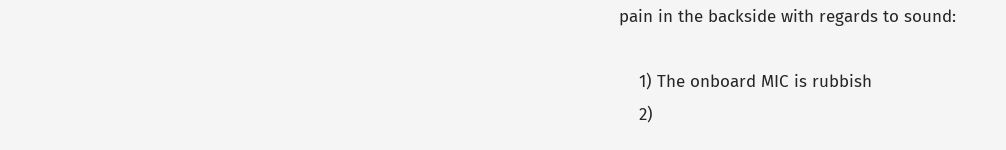pain in the backside with regards to sound:

    1) The onboard MIC is rubbish
    2)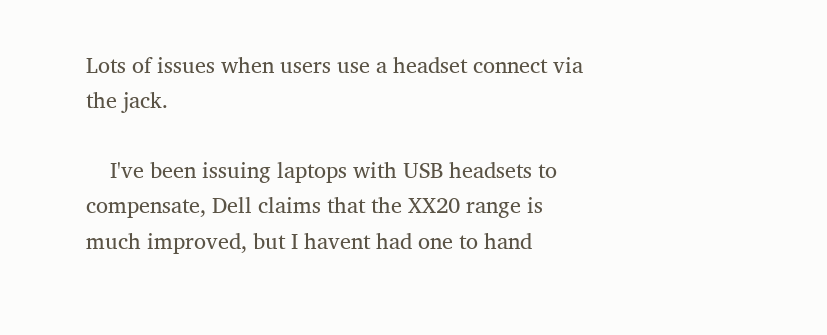Lots of issues when users use a headset connect via the jack.

    I've been issuing laptops with USB headsets to compensate, Dell claims that the XX20 range is much improved, but I havent had one to hand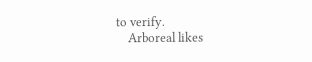to verify.
    Arboreal likes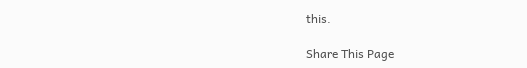this.

Share This Page